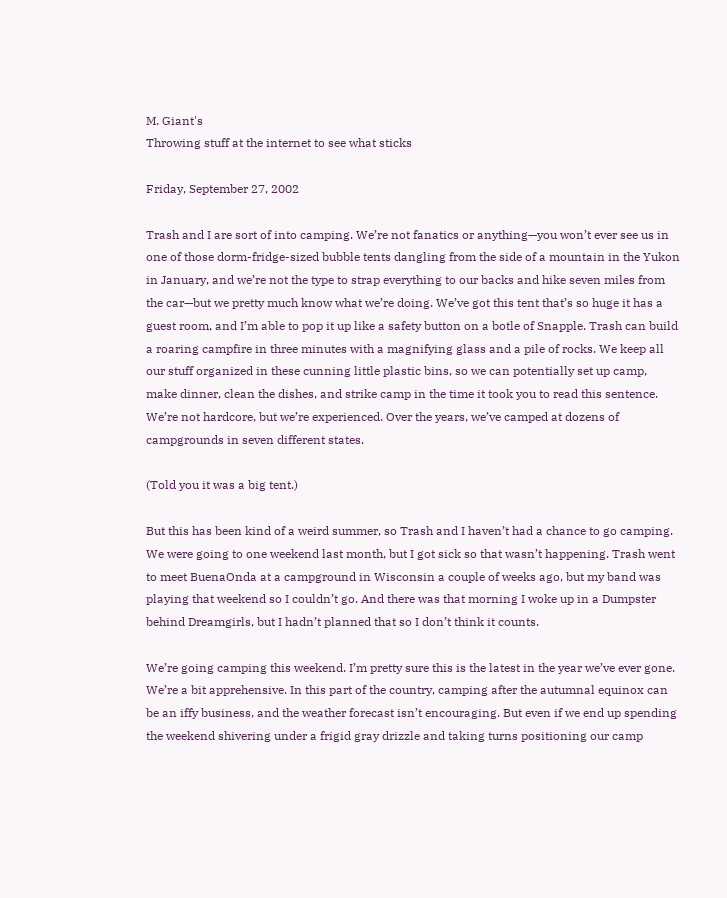M. Giant's
Throwing stuff at the internet to see what sticks

Friday, September 27, 2002

Trash and I are sort of into camping. We’re not fanatics or anything—you won’t ever see us in one of those dorm-fridge-sized bubble tents dangling from the side of a mountain in the Yukon in January, and we’re not the type to strap everything to our backs and hike seven miles from the car—but we pretty much know what we’re doing. We’ve got this tent that’s so huge it has a guest room, and I’m able to pop it up like a safety button on a botle of Snapple. Trash can build a roaring campfire in three minutes with a magnifying glass and a pile of rocks. We keep all our stuff organized in these cunning little plastic bins, so we can potentially set up camp, make dinner, clean the dishes, and strike camp in the time it took you to read this sentence. We’re not hardcore, but we’re experienced. Over the years, we’ve camped at dozens of campgrounds in seven different states.

(Told you it was a big tent.)

But this has been kind of a weird summer, so Trash and I haven’t had a chance to go camping. We were going to one weekend last month, but I got sick so that wasn’t happening. Trash went to meet BuenaOnda at a campground in Wisconsin a couple of weeks ago, but my band was playing that weekend so I couldn’t go. And there was that morning I woke up in a Dumpster behind Dreamgirls, but I hadn’t planned that so I don’t think it counts.

We’re going camping this weekend. I’m pretty sure this is the latest in the year we’ve ever gone. We’re a bit apprehensive. In this part of the country, camping after the autumnal equinox can be an iffy business, and the weather forecast isn’t encouraging. But even if we end up spending the weekend shivering under a frigid gray drizzle and taking turns positioning our camp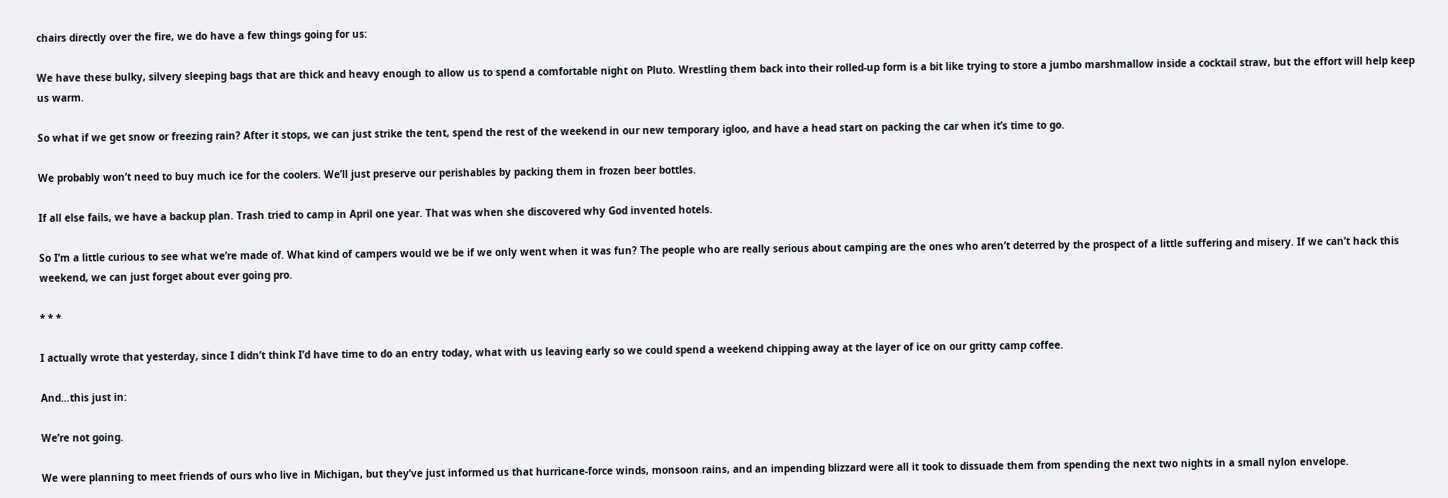chairs directly over the fire, we do have a few things going for us:

We have these bulky, silvery sleeping bags that are thick and heavy enough to allow us to spend a comfortable night on Pluto. Wrestling them back into their rolled-up form is a bit like trying to store a jumbo marshmallow inside a cocktail straw, but the effort will help keep us warm.

So what if we get snow or freezing rain? After it stops, we can just strike the tent, spend the rest of the weekend in our new temporary igloo, and have a head start on packing the car when it’s time to go.

We probably won’t need to buy much ice for the coolers. We’ll just preserve our perishables by packing them in frozen beer bottles.

If all else fails, we have a backup plan. Trash tried to camp in April one year. That was when she discovered why God invented hotels.

So I’m a little curious to see what we’re made of. What kind of campers would we be if we only went when it was fun? The people who are really serious about camping are the ones who aren’t deterred by the prospect of a little suffering and misery. If we can’t hack this weekend, we can just forget about ever going pro.

* * *

I actually wrote that yesterday, since I didn’t think I’d have time to do an entry today, what with us leaving early so we could spend a weekend chipping away at the layer of ice on our gritty camp coffee.

And…this just in:

We’re not going.

We were planning to meet friends of ours who live in Michigan, but they’ve just informed us that hurricane-force winds, monsoon rains, and an impending blizzard were all it took to dissuade them from spending the next two nights in a small nylon envelope.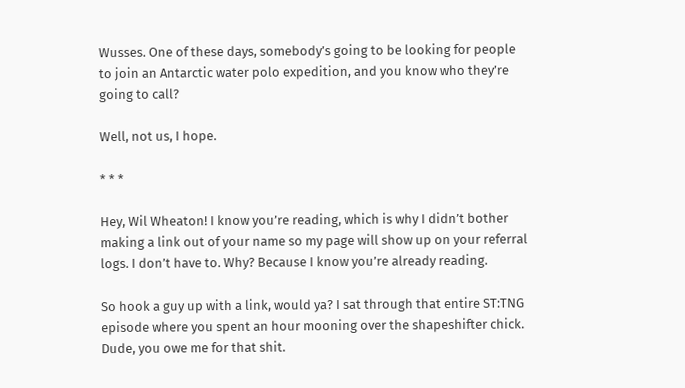Wusses. One of these days, somebody’s going to be looking for people to join an Antarctic water polo expedition, and you know who they’re going to call?

Well, not us, I hope.

* * *

Hey, Wil Wheaton! I know you’re reading, which is why I didn’t bother making a link out of your name so my page will show up on your referral logs. I don’t have to. Why? Because I know you’re already reading.

So hook a guy up with a link, would ya? I sat through that entire ST:TNG episode where you spent an hour mooning over the shapeshifter chick. Dude, you owe me for that shit.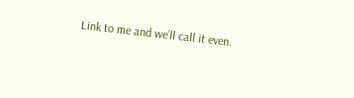Link to me and we’ll call it even.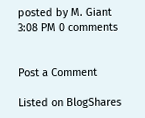posted by M. Giant 3:08 PM 0 comments


Post a Comment

Listed on BlogShares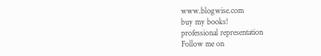www.blogwise.com
buy my books!
professional representation
Follow me on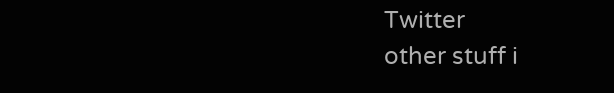Twitter
other stuff i